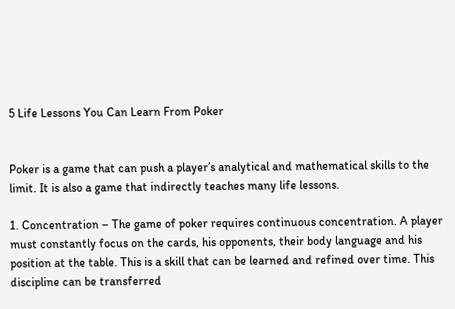5 Life Lessons You Can Learn From Poker


Poker is a game that can push a player’s analytical and mathematical skills to the limit. It is also a game that indirectly teaches many life lessons.

1. Concentration – The game of poker requires continuous concentration. A player must constantly focus on the cards, his opponents, their body language and his position at the table. This is a skill that can be learned and refined over time. This discipline can be transferred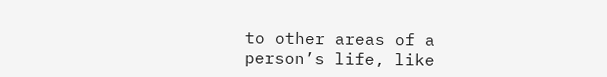to other areas of a person’s life, like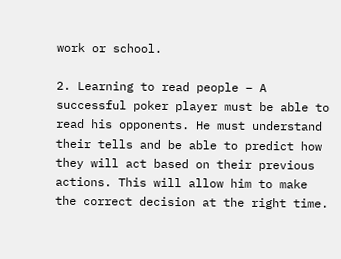work or school.

2. Learning to read people – A successful poker player must be able to read his opponents. He must understand their tells and be able to predict how they will act based on their previous actions. This will allow him to make the correct decision at the right time.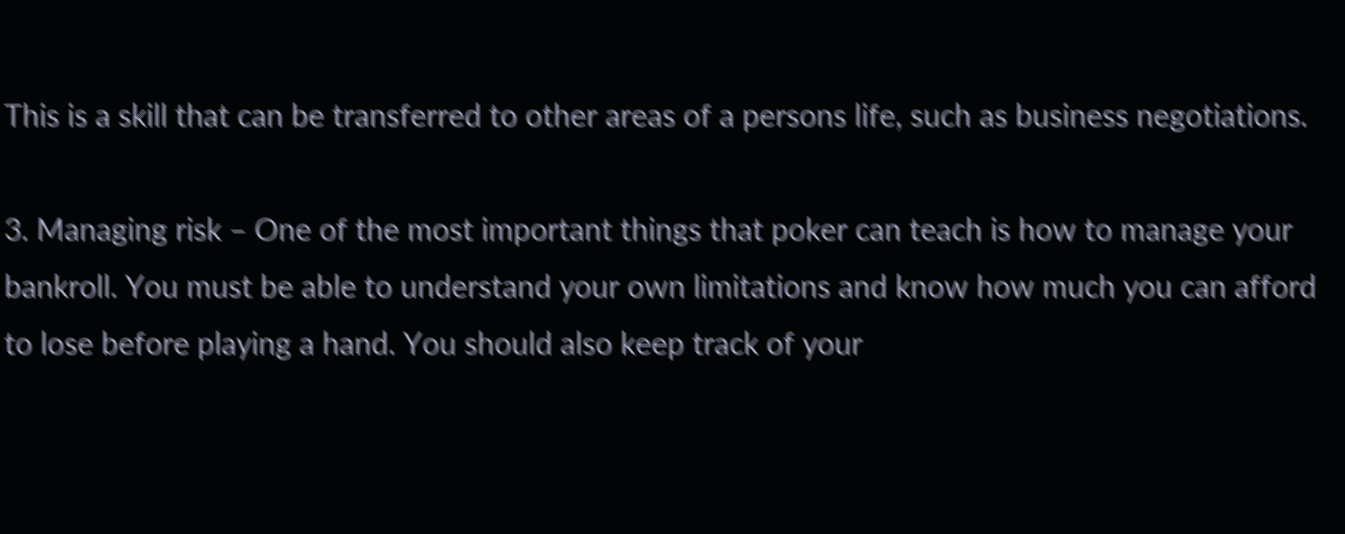This is a skill that can be transferred to other areas of a persons life, such as business negotiations.

3. Managing risk – One of the most important things that poker can teach is how to manage your bankroll. You must be able to understand your own limitations and know how much you can afford to lose before playing a hand. You should also keep track of your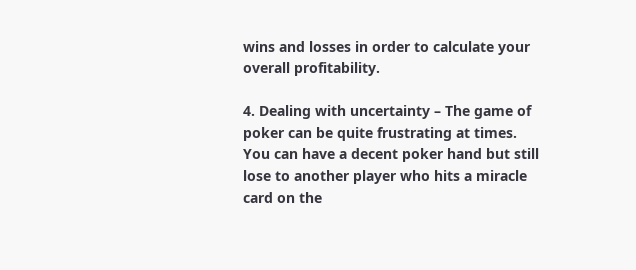wins and losses in order to calculate your overall profitability.

4. Dealing with uncertainty – The game of poker can be quite frustrating at times. You can have a decent poker hand but still lose to another player who hits a miracle card on the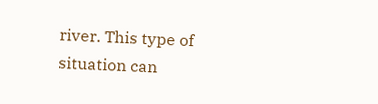river. This type of situation can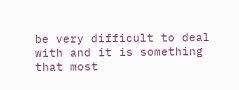be very difficult to deal with and it is something that most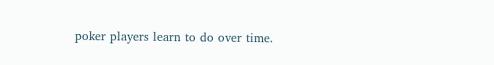poker players learn to do over time.